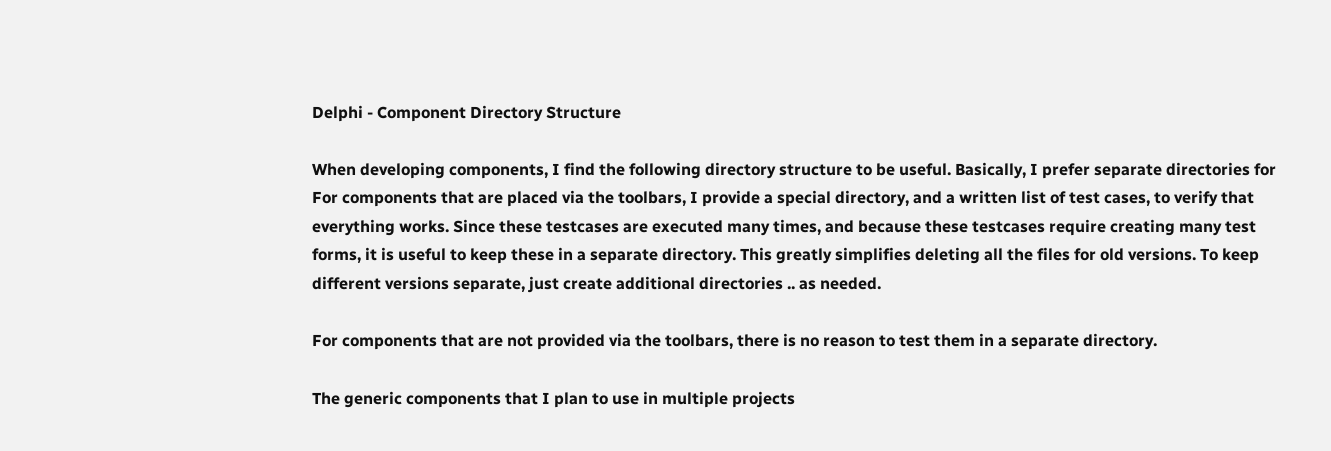Delphi - Component Directory Structure

When developing components, I find the following directory structure to be useful. Basically, I prefer separate directories for For components that are placed via the toolbars, I provide a special directory, and a written list of test cases, to verify that everything works. Since these testcases are executed many times, and because these testcases require creating many test forms, it is useful to keep these in a separate directory. This greatly simplifies deleting all the files for old versions. To keep different versions separate, just create additional directories .. as needed.

For components that are not provided via the toolbars, there is no reason to test them in a separate directory.

The generic components that I plan to use in multiple projects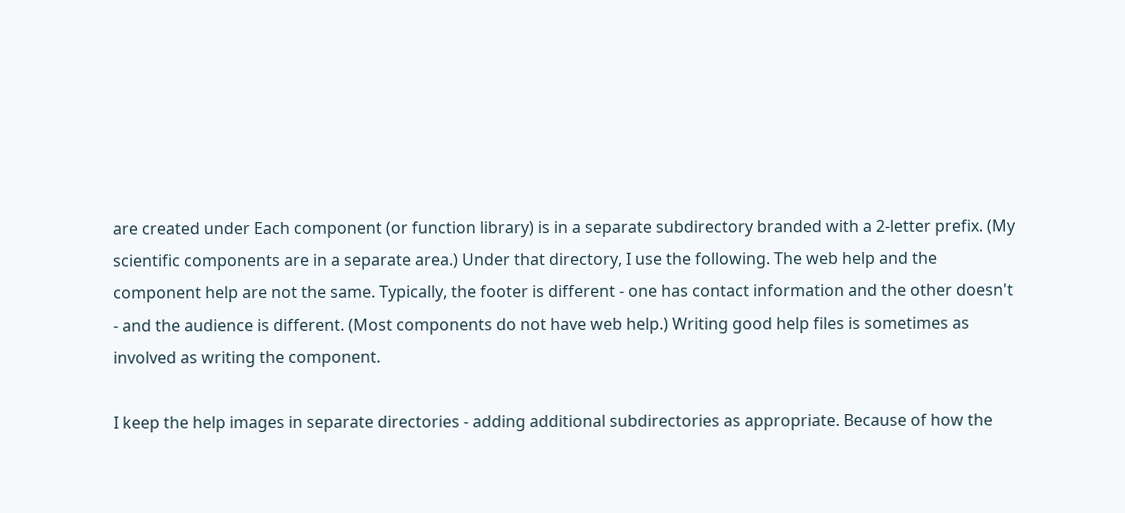are created under Each component (or function library) is in a separate subdirectory branded with a 2-letter prefix. (My scientific components are in a separate area.) Under that directory, I use the following. The web help and the component help are not the same. Typically, the footer is different - one has contact information and the other doesn't - and the audience is different. (Most components do not have web help.) Writing good help files is sometimes as involved as writing the component.

I keep the help images in separate directories - adding additional subdirectories as appropriate. Because of how the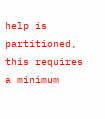help is partitioned, this requires a minimum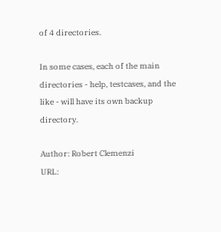of 4 directories.

In some cases, each of the main directories - help, testcases, and the like - will have its own backup directory.

Author: Robert Clemenzi
URL: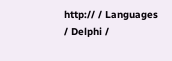http:// / Languages / Delphi /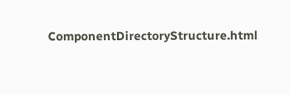ComponentDirectoryStructure.html